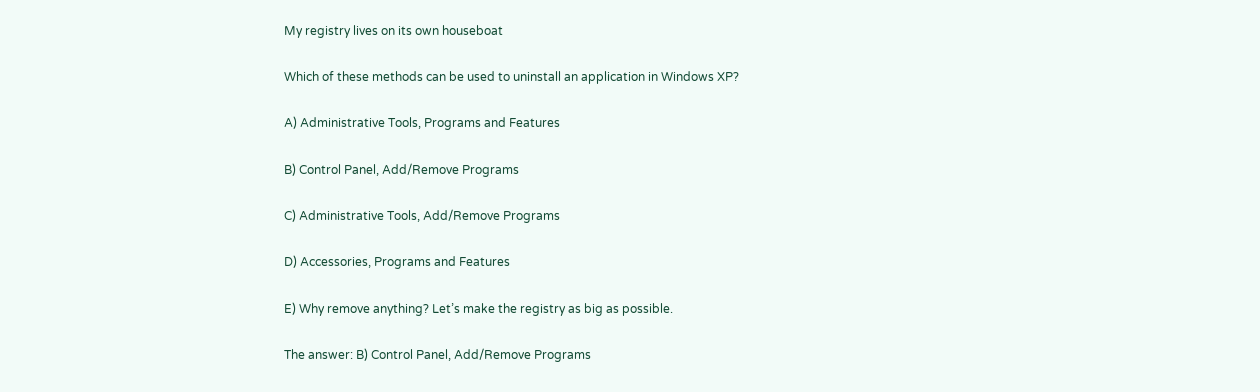My registry lives on its own houseboat

Which of these methods can be used to uninstall an application in Windows XP?

A) Administrative Tools, Programs and Features

B) Control Panel, Add/Remove Programs

C) Administrative Tools, Add/Remove Programs

D) Accessories, Programs and Features

E) Why remove anything? Let’s make the registry as big as possible.

The answer: B) Control Panel, Add/Remove Programs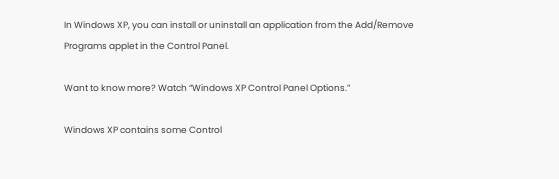In Windows XP, you can install or uninstall an application from the Add/Remove Programs applet in the Control Panel.

Want to know more? Watch “Windows XP Control Panel Options.”

Windows XP contains some Control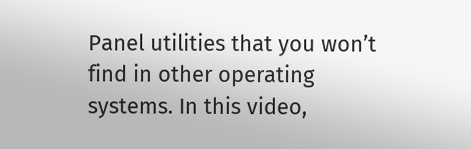Panel utilities that you won’t find in other operating systems. In this video,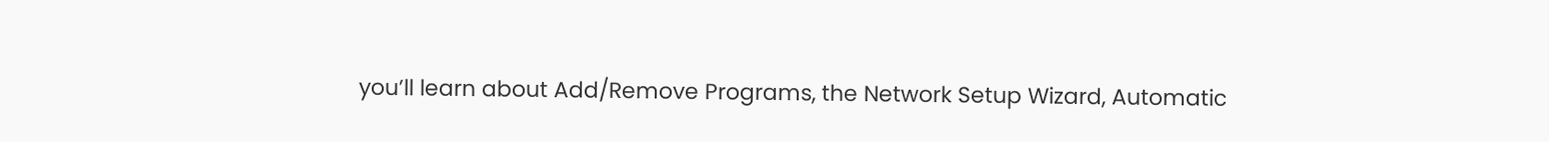you’ll learn about Add/Remove Programs, the Network Setup Wizard, Automatic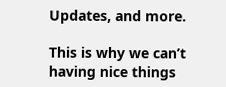Updates, and more.

This is why we can’t having nice things